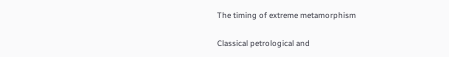The timing of extreme metamorphism

Classical petrological and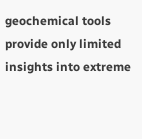geochemical tools provide only limited insights into extreme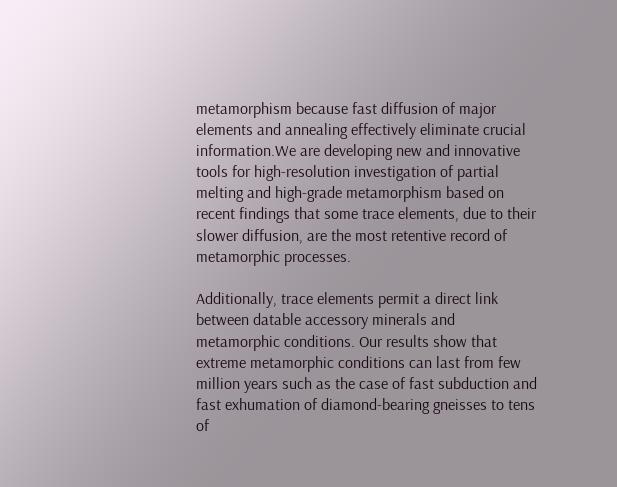metamorphism because fast diffusion of major elements and annealing effectively eliminate crucial information.We are developing new and innovative tools for high-resolution investigation of partial melting and high-grade metamorphism based on recent findings that some trace elements, due to their slower diffusion, are the most retentive record of metamorphic processes.

Additionally, trace elements permit a direct link between datable accessory minerals and metamorphic conditions. Our results show that extreme metamorphic conditions can last from few million years such as the case of fast subduction and fast exhumation of diamond-bearing gneisses to tens of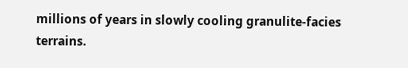millions of years in slowly cooling granulite-facies terrains.